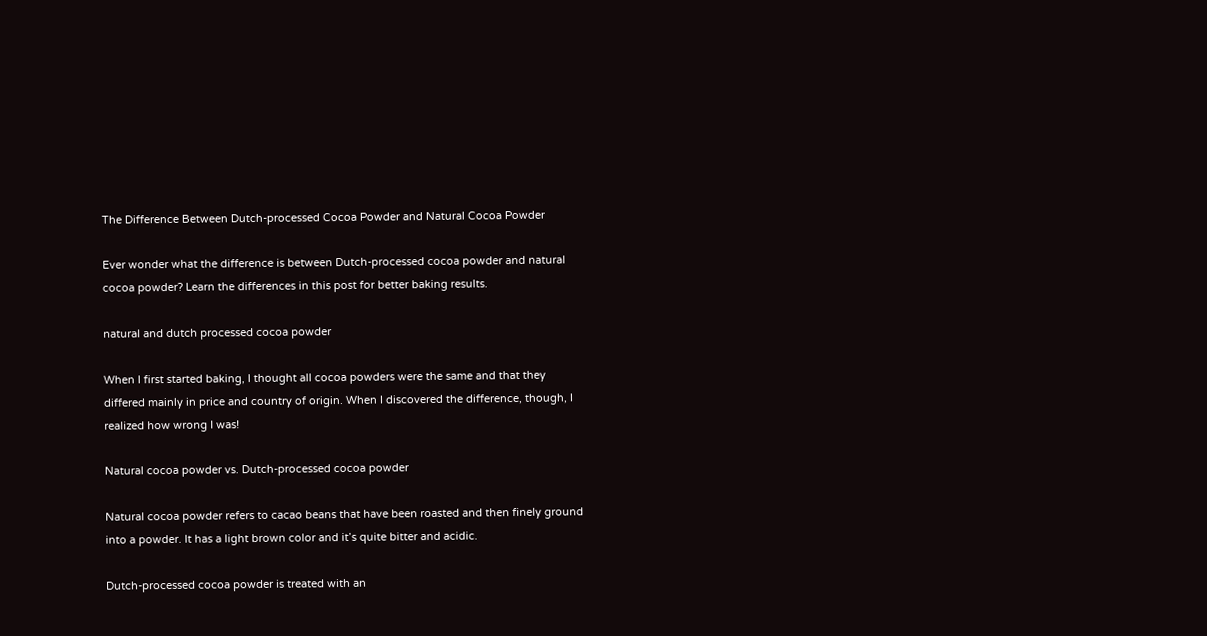The Difference Between Dutch-processed Cocoa Powder and Natural Cocoa Powder

Ever wonder what the difference is between Dutch-processed cocoa powder and natural cocoa powder? Learn the differences in this post for better baking results.

natural and dutch processed cocoa powder

When I first started baking, I thought all cocoa powders were the same and that they differed mainly in price and country of origin. When I discovered the difference, though, I realized how wrong I was!

Natural cocoa powder vs. Dutch-processed cocoa powder

Natural cocoa powder refers to cacao beans that have been roasted and then finely ground into a powder. It has a light brown color and it’s quite bitter and acidic.

Dutch-processed cocoa powder is treated with an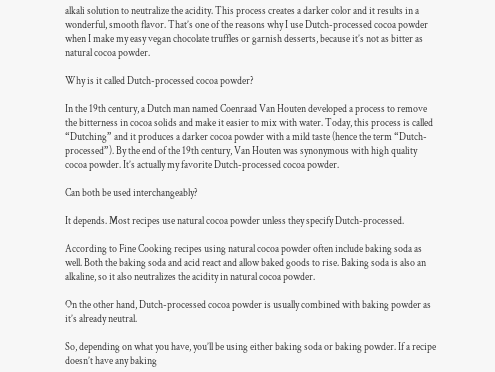alkali solution to neutralize the acidity. This process creates a darker color and it results in a wonderful, smooth flavor. That’s one of the reasons why I use Dutch-processed cocoa powder when I make my easy vegan chocolate truffles or garnish desserts, because it’s not as bitter as natural cocoa powder.

Why is it called Dutch-processed cocoa powder?

In the 19th century, a Dutch man named Coenraad Van Houten developed a process to remove the bitterness in cocoa solids and make it easier to mix with water. Today, this process is called “Dutching” and it produces a darker cocoa powder with a mild taste (hence the term “Dutch-processed”). By the end of the 19th century, Van Houten was synonymous with high quality cocoa powder. It’s actually my favorite Dutch-processed cocoa powder.

Can both be used interchangeably?

It depends. Most recipes use natural cocoa powder unless they specify Dutch-processed.

According to Fine Cooking recipes using natural cocoa powder often include baking soda as well. Both the baking soda and acid react and allow baked goods to rise. Baking soda is also an alkaline, so it also neutralizes the acidity in natural cocoa powder.

On the other hand, Dutch-processed cocoa powder is usually combined with baking powder as it’s already neutral.

So, depending on what you have, you’ll be using either baking soda or baking powder. If a recipe doesn’t have any baking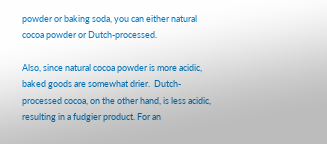powder or baking soda, you can either natural cocoa powder or Dutch-processed.

Also, since natural cocoa powder is more acidic, baked goods are somewhat drier.  Dutch-processed cocoa, on the other hand, is less acidic, resulting in a fudgier product. For an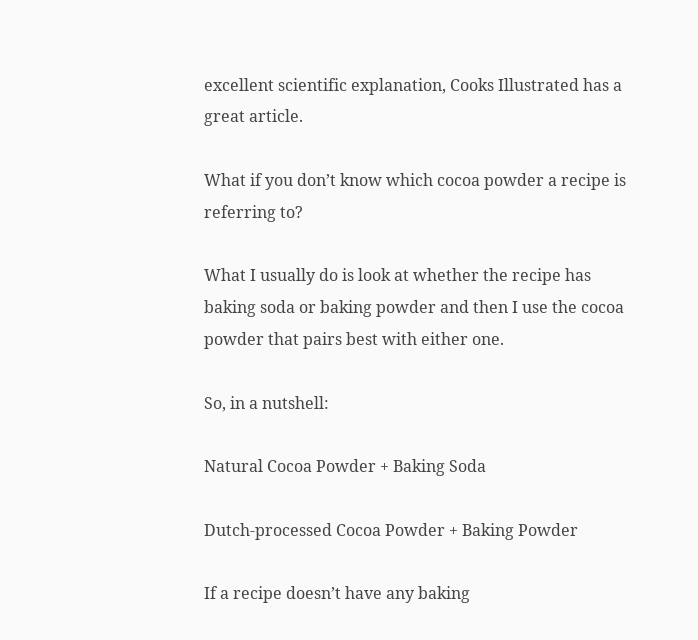excellent scientific explanation, Cooks Illustrated has a great article.

What if you don’t know which cocoa powder a recipe is referring to?

What I usually do is look at whether the recipe has baking soda or baking powder and then I use the cocoa powder that pairs best with either one.

So, in a nutshell:

Natural Cocoa Powder + Baking Soda

Dutch-processed Cocoa Powder + Baking Powder

If a recipe doesn’t have any baking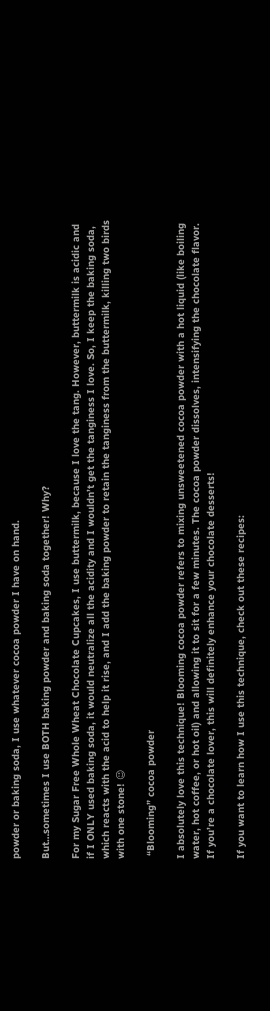powder or baking soda, I use whatever cocoa powder I have on hand.

But…sometimes I use BOTH baking powder and baking soda together! Why?

For my Sugar Free Whole Wheat Chocolate Cupcakes, I use buttermilk, because I love the tang. However, buttermilk is acidic and if I ONLY used baking soda, it would neutralize all the acidity and I wouldn’t get the tanginess I love. So, I keep the baking soda, which reacts with the acid to help it rise, and I add the baking powder to retain the tanginess from the buttermilk, killing two birds with one stone! 😉

 “Blooming” cocoa powder

I absolutely love this technique! Blooming cocoa powder refers to mixing unsweetened cocoa powder with a hot liquid (like boiling water, hot coffee, or hot oil) and allowing it to sit for a few minutes. The cocoa powder dissolves, intensifying the chocolate flavor. If you’re a chocolate lover, this will definitely enhance your chocolate desserts!

If you want to learn how I use this technique, check out these recipes: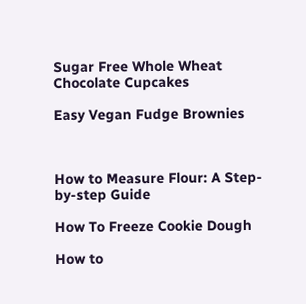Sugar Free Whole Wheat Chocolate Cupcakes

Easy Vegan Fudge Brownies



How to Measure Flour: A Step-by-step Guide

How To Freeze Cookie Dough

How to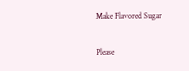Make Flavored Sugar

Please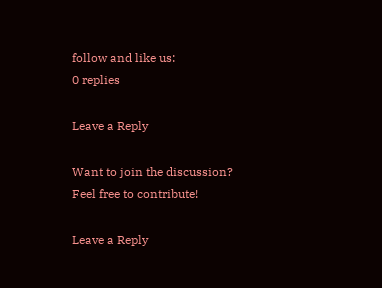follow and like us:
0 replies

Leave a Reply

Want to join the discussion?
Feel free to contribute!

Leave a Reply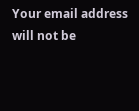Your email address will not be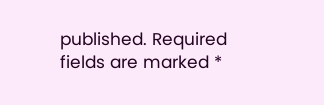published. Required fields are marked *